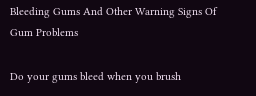Bleeding Gums And Other Warning Signs Of Gum Problems

Do your gums bleed when you brush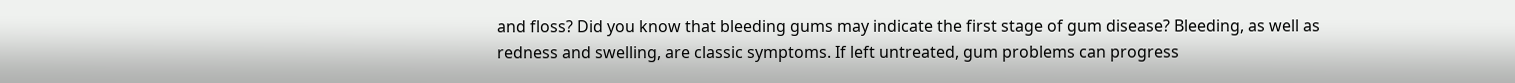and floss? Did you know that bleeding gums may indicate the first stage of gum disease? Bleeding, as well as redness and swelling, are classic symptoms. If left untreated, gum problems can progress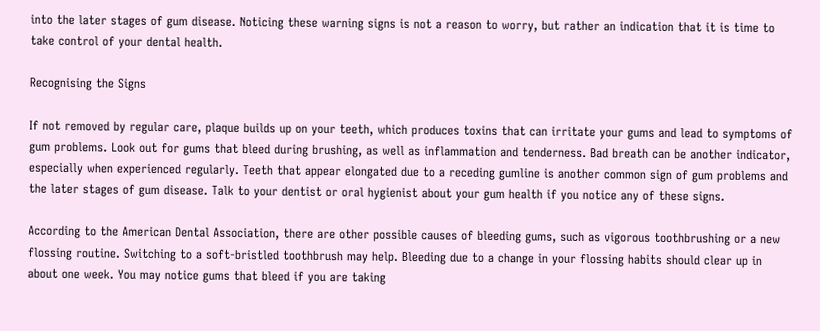into the later stages of gum disease. Noticing these warning signs is not a reason to worry, but rather an indication that it is time to take control of your dental health.

Recognising the Signs

If not removed by regular care, plaque builds up on your teeth, which produces toxins that can irritate your gums and lead to symptoms of gum problems. Look out for gums that bleed during brushing, as well as inflammation and tenderness. Bad breath can be another indicator, especially when experienced regularly. Teeth that appear elongated due to a receding gumline is another common sign of gum problems and the later stages of gum disease. Talk to your dentist or oral hygienist about your gum health if you notice any of these signs.

According to the American Dental Association, there are other possible causes of bleeding gums, such as vigorous toothbrushing or a new flossing routine. Switching to a soft-bristled toothbrush may help. Bleeding due to a change in your flossing habits should clear up in about one week. You may notice gums that bleed if you are taking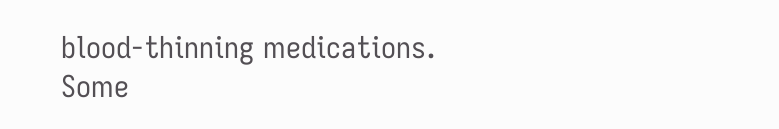blood-thinning medications. Some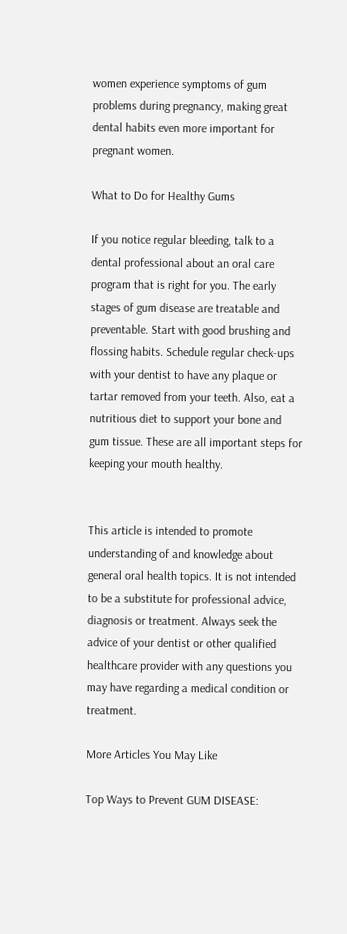women experience symptoms of gum problems during pregnancy, making great dental habits even more important for pregnant women.

What to Do for Healthy Gums

If you notice regular bleeding, talk to a dental professional about an oral care program that is right for you. The early stages of gum disease are treatable and preventable. Start with good brushing and flossing habits. Schedule regular check-ups with your dentist to have any plaque or tartar removed from your teeth. Also, eat a nutritious diet to support your bone and gum tissue. These are all important steps for keeping your mouth healthy.


This article is intended to promote understanding of and knowledge about general oral health topics. It is not intended to be a substitute for professional advice, diagnosis or treatment. Always seek the advice of your dentist or other qualified healthcare provider with any questions you may have regarding a medical condition or treatment.

More Articles You May Like

Top Ways to Prevent GUM DISEASE: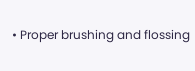• Proper brushing and flossing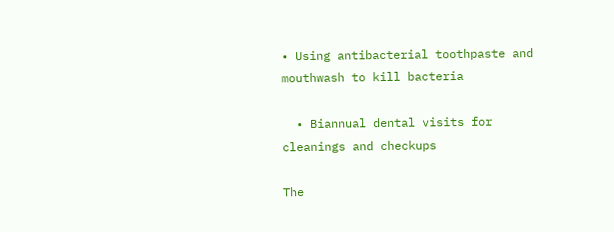• Using antibacterial toothpaste and mouthwash to kill bacteria

  • Biannual dental visits for cleanings and checkups

The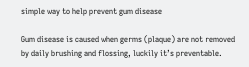simple way to help prevent gum disease

Gum disease is caused when germs (plaque) are not removed by daily brushing and flossing, luckily it’s preventable.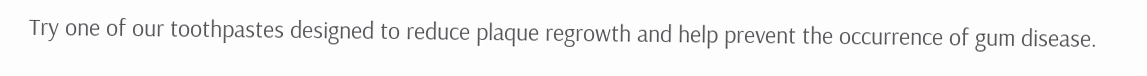Try one of our toothpastes designed to reduce plaque regrowth and help prevent the occurrence of gum disease.